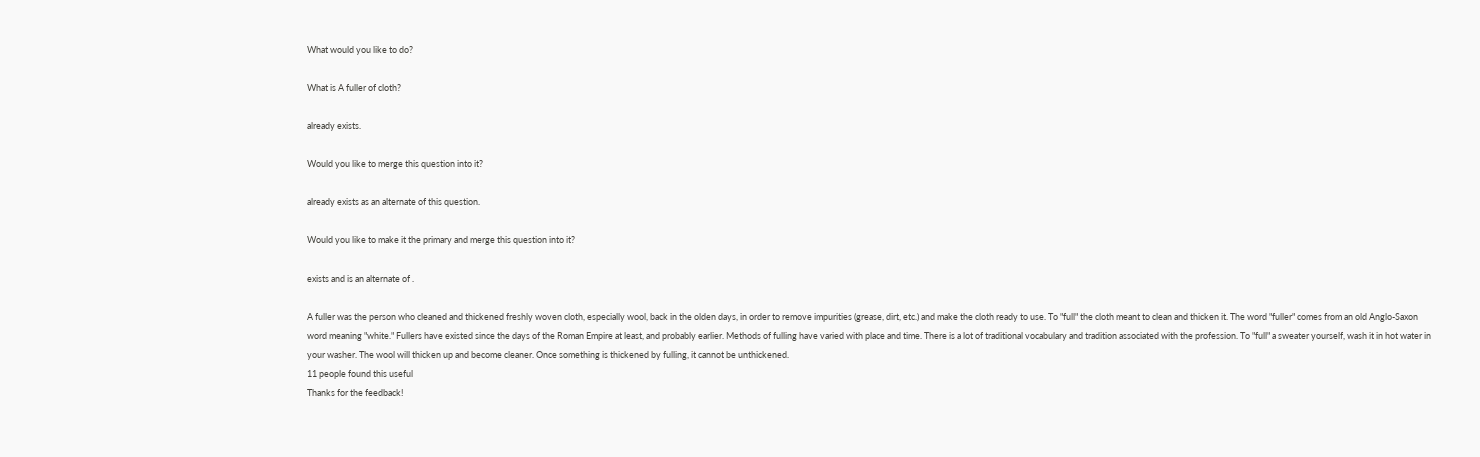What would you like to do?

What is A fuller of cloth?

already exists.

Would you like to merge this question into it?

already exists as an alternate of this question.

Would you like to make it the primary and merge this question into it?

exists and is an alternate of .

A fuller was the person who cleaned and thickened freshly woven cloth, especially wool, back in the olden days, in order to remove impurities (grease, dirt, etc.) and make the cloth ready to use. To "full" the cloth meant to clean and thicken it. The word "fuller" comes from an old Anglo-Saxon word meaning "white." Fullers have existed since the days of the Roman Empire at least, and probably earlier. Methods of fulling have varied with place and time. There is a lot of traditional vocabulary and tradition associated with the profession. To "full" a sweater yourself, wash it in hot water in your washer. The wool will thicken up and become cleaner. Once something is thickened by fulling, it cannot be unthickened.
11 people found this useful
Thanks for the feedback!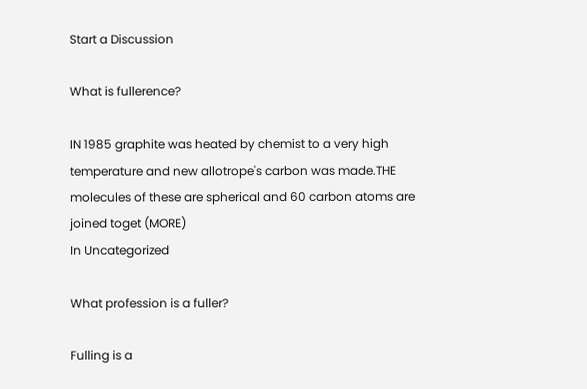Start a Discussion

What is fullerence?

IN 1985 graphite was heated by chemist to a very high temperature and new allotrope's carbon was made.THE molecules of these are spherical and 60 carbon atoms are joined toget (MORE)
In Uncategorized

What profession is a fuller?

Fulling is a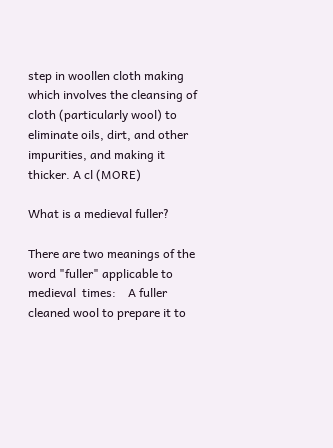step in woollen cloth making which involves the cleansing of cloth (particularly wool) to eliminate oils, dirt, and other impurities, and making it thicker. A cl (MORE)

What is a medieval fuller?

There are two meanings of the word "fuller" applicable to medieval  times:    A fuller cleaned wool to prepare it to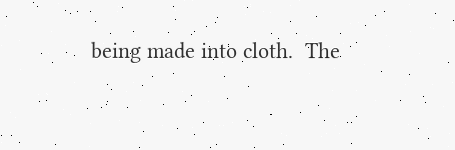being made into cloth.  The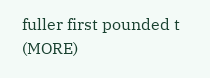fuller first pounded t (MORE)